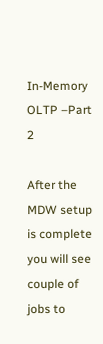In-Memory OLTP –Part 2

After the MDW setup is complete you will see couple of jobs to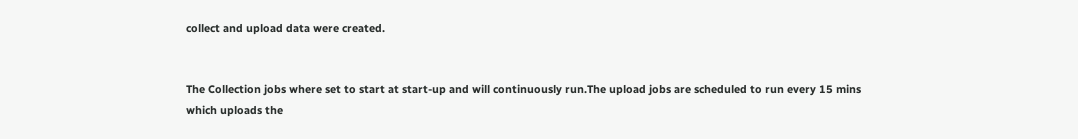collect and upload data were created.


The Collection jobs where set to start at start-up and will continuously run.The upload jobs are scheduled to run every 15 mins which uploads the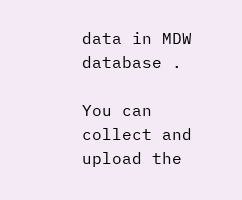data in MDW database .

You can collect and upload the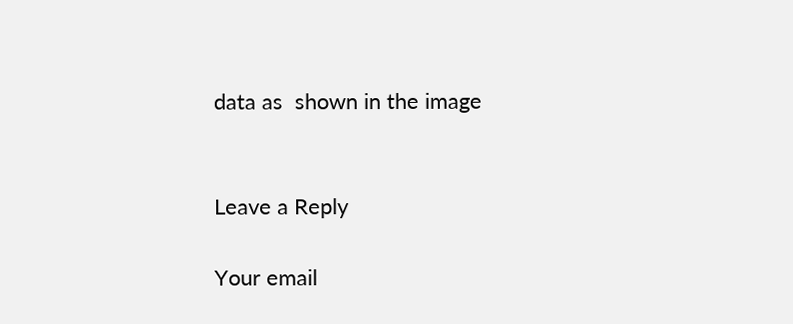data as  shown in the image


Leave a Reply

Your email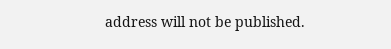address will not be published.